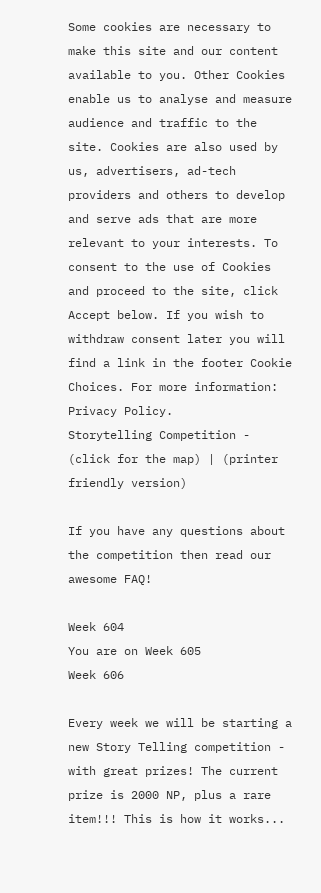Some cookies are necessary to make this site and our content available to you. Other Cookies enable us to analyse and measure audience and traffic to the site. Cookies are also used by us, advertisers, ad-tech providers and others to develop and serve ads that are more relevant to your interests. To consent to the use of Cookies and proceed to the site, click Accept below. If you wish to withdraw consent later you will find a link in the footer Cookie Choices. For more information: Privacy Policy.
Storytelling Competition - (click for the map) | (printer friendly version)

If you have any questions about the competition then read our awesome FAQ!

Week 604
You are on Week 605
Week 606

Every week we will be starting a new Story Telling competition - with great prizes! The current prize is 2000 NP, plus a rare item!!! This is how it works...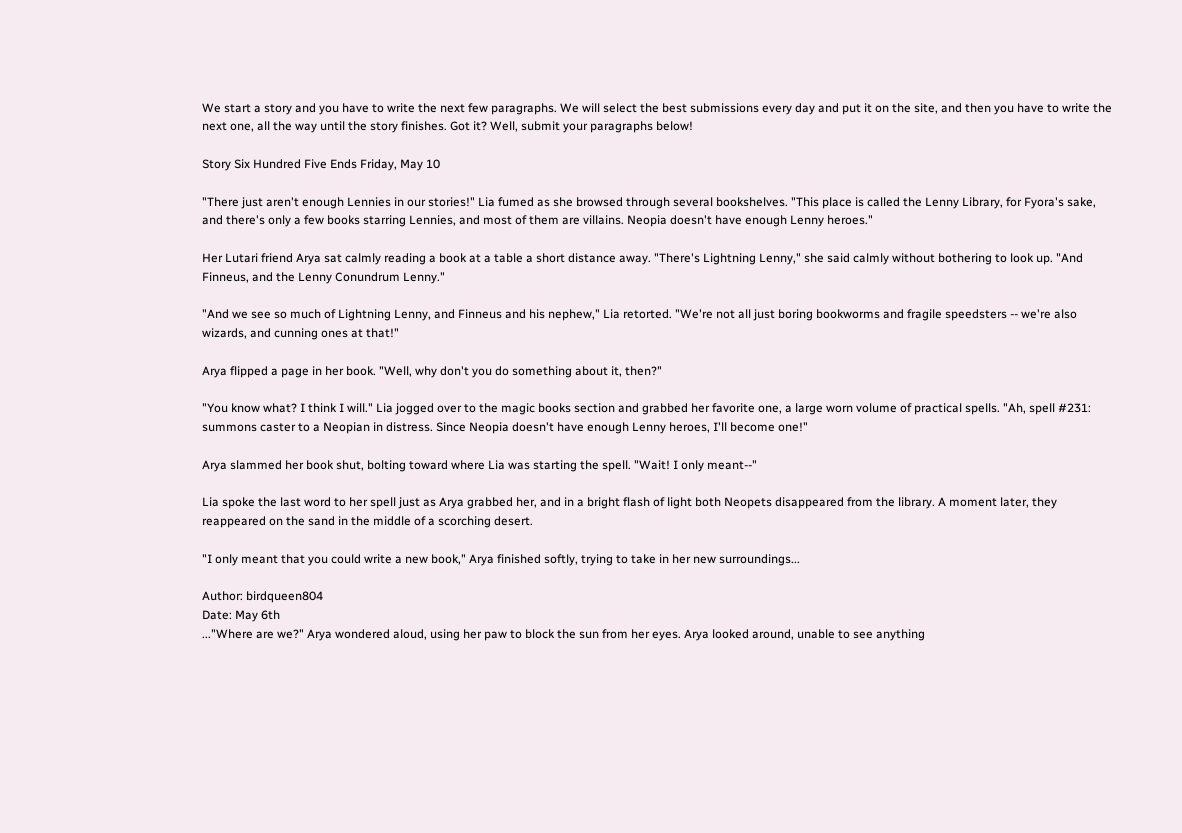We start a story and you have to write the next few paragraphs. We will select the best submissions every day and put it on the site, and then you have to write the next one, all the way until the story finishes. Got it? Well, submit your paragraphs below!

Story Six Hundred Five Ends Friday, May 10

"There just aren't enough Lennies in our stories!" Lia fumed as she browsed through several bookshelves. "This place is called the Lenny Library, for Fyora's sake, and there's only a few books starring Lennies, and most of them are villains. Neopia doesn't have enough Lenny heroes."

Her Lutari friend Arya sat calmly reading a book at a table a short distance away. "There's Lightning Lenny," she said calmly without bothering to look up. "And Finneus, and the Lenny Conundrum Lenny."

"And we see so much of Lightning Lenny, and Finneus and his nephew," Lia retorted. "We're not all just boring bookworms and fragile speedsters -- we're also wizards, and cunning ones at that!"

Arya flipped a page in her book. "Well, why don't you do something about it, then?"

"You know what? I think I will." Lia jogged over to the magic books section and grabbed her favorite one, a large worn volume of practical spells. "Ah, spell #231: summons caster to a Neopian in distress. Since Neopia doesn't have enough Lenny heroes, I'll become one!"

Arya slammed her book shut, bolting toward where Lia was starting the spell. "Wait! I only meant--"

Lia spoke the last word to her spell just as Arya grabbed her, and in a bright flash of light both Neopets disappeared from the library. A moment later, they reappeared on the sand in the middle of a scorching desert.

"I only meant that you could write a new book," Arya finished softly, trying to take in her new surroundings...

Author: birdqueen804
Date: May 6th
..."Where are we?" Arya wondered aloud, using her paw to block the sun from her eyes. Arya looked around, unable to see anything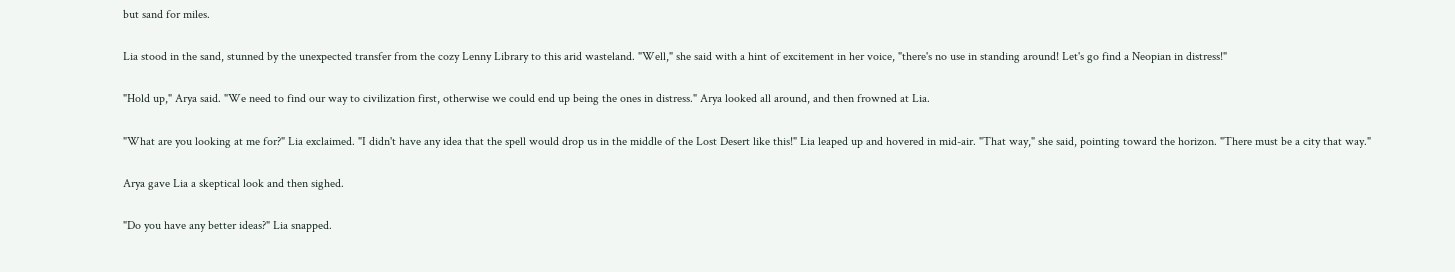but sand for miles.

Lia stood in the sand, stunned by the unexpected transfer from the cozy Lenny Library to this arid wasteland. "Well," she said with a hint of excitement in her voice, "there's no use in standing around! Let's go find a Neopian in distress!"

"Hold up," Arya said. "We need to find our way to civilization first, otherwise we could end up being the ones in distress." Arya looked all around, and then frowned at Lia.

"What are you looking at me for?" Lia exclaimed. "I didn't have any idea that the spell would drop us in the middle of the Lost Desert like this!" Lia leaped up and hovered in mid-air. "That way," she said, pointing toward the horizon. "There must be a city that way."

Arya gave Lia a skeptical look and then sighed.

"Do you have any better ideas?" Lia snapped.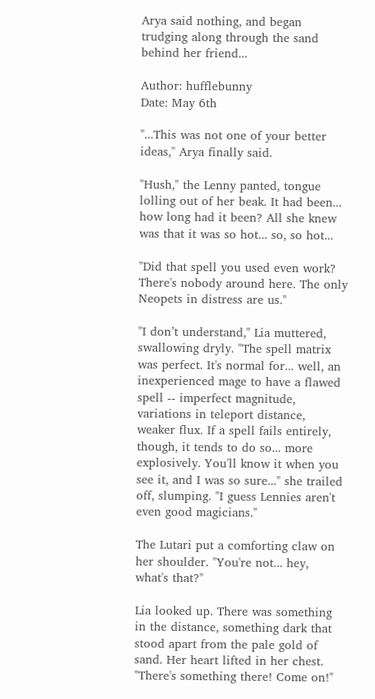Arya said nothing, and began trudging along through the sand behind her friend...

Author: hufflebunny
Date: May 6th

"...This was not one of your better ideas," Arya finally said.

"Hush," the Lenny panted, tongue lolling out of her beak. It had been... how long had it been? All she knew was that it was so hot... so, so hot...

"Did that spell you used even work? There's nobody around here. The only Neopets in distress are us."

"I don’t understand," Lia muttered, swallowing dryly. "The spell matrix was perfect. It's normal for... well, an inexperienced mage to have a flawed spell -- imperfect magnitude, variations in teleport distance, weaker flux. If a spell fails entirely, though, it tends to do so... more explosively. You'll know it when you see it, and I was so sure..." she trailed off, slumping. "I guess Lennies aren't even good magicians."

The Lutari put a comforting claw on her shoulder. "You're not... hey, what's that?"

Lia looked up. There was something in the distance, something dark that stood apart from the pale gold of sand. Her heart lifted in her chest. "There's something there! Come on!"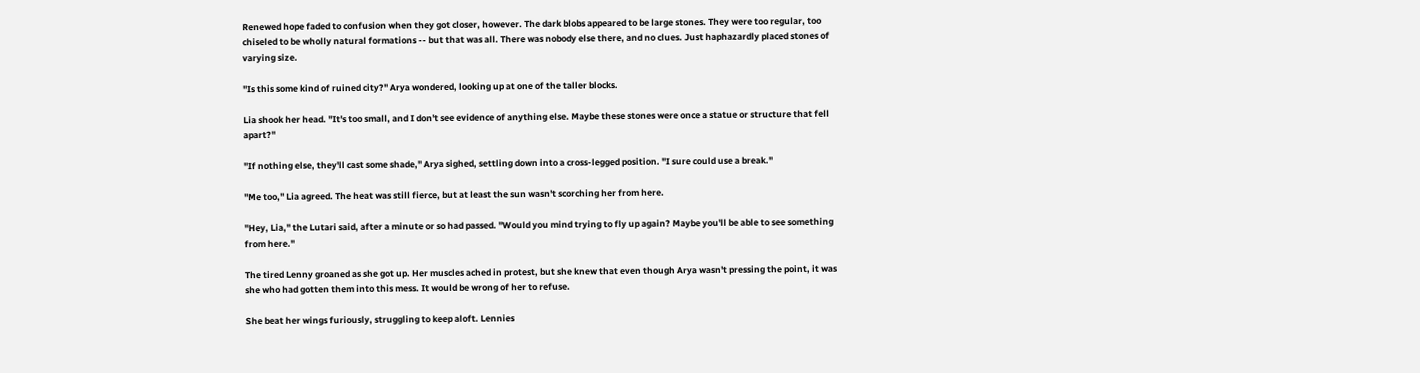Renewed hope faded to confusion when they got closer, however. The dark blobs appeared to be large stones. They were too regular, too chiseled to be wholly natural formations -- but that was all. There was nobody else there, and no clues. Just haphazardly placed stones of varying size.

"Is this some kind of ruined city?" Arya wondered, looking up at one of the taller blocks.

Lia shook her head. "It's too small, and I don't see evidence of anything else. Maybe these stones were once a statue or structure that fell apart?"

"If nothing else, they'll cast some shade," Arya sighed, settling down into a cross-legged position. "I sure could use a break."

"Me too," Lia agreed. The heat was still fierce, but at least the sun wasn't scorching her from here.

"Hey, Lia," the Lutari said, after a minute or so had passed. "Would you mind trying to fly up again? Maybe you'll be able to see something from here."

The tired Lenny groaned as she got up. Her muscles ached in protest, but she knew that even though Arya wasn't pressing the point, it was she who had gotten them into this mess. It would be wrong of her to refuse.

She beat her wings furiously, struggling to keep aloft. Lennies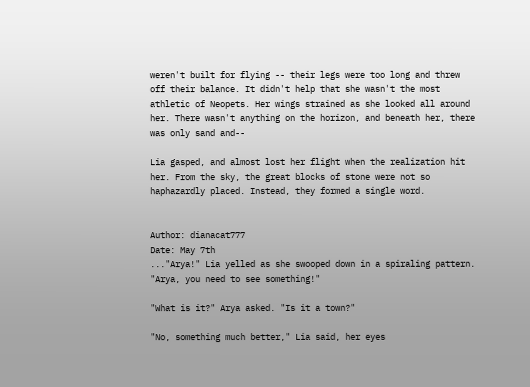weren't built for flying -- their legs were too long and threw off their balance. It didn't help that she wasn't the most athletic of Neopets. Her wings strained as she looked all around her. There wasn't anything on the horizon, and beneath her, there was only sand and--

Lia gasped, and almost lost her flight when the realization hit her. From the sky, the great blocks of stone were not so haphazardly placed. Instead, they formed a single word.


Author: dianacat777
Date: May 7th
..."Arya!" Lia yelled as she swooped down in a spiraling pattern. "Arya, you need to see something!"

"What is it?" Arya asked. "Is it a town?"

"No, something much better," Lia said, her eyes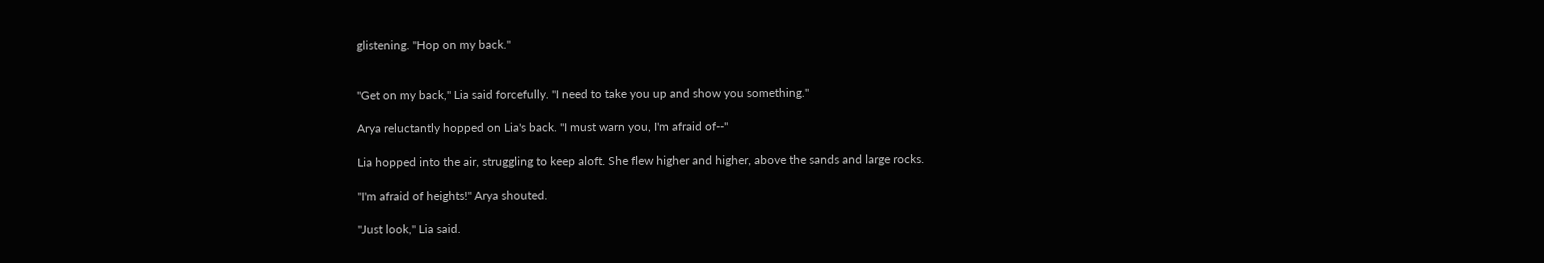glistening. "Hop on my back."


"Get on my back," Lia said forcefully. "I need to take you up and show you something."

Arya reluctantly hopped on Lia's back. "I must warn you, I'm afraid of--"

Lia hopped into the air, struggling to keep aloft. She flew higher and higher, above the sands and large rocks.

"I'm afraid of heights!" Arya shouted.

"Just look," Lia said.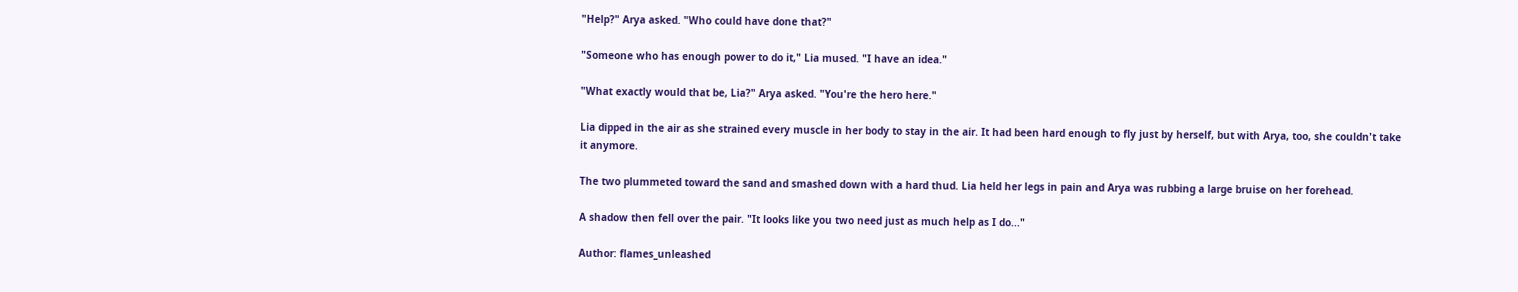"Help?" Arya asked. "Who could have done that?"

"Someone who has enough power to do it," Lia mused. "I have an idea."

"What exactly would that be, Lia?" Arya asked. "You're the hero here."

Lia dipped in the air as she strained every muscle in her body to stay in the air. It had been hard enough to fly just by herself, but with Arya, too, she couldn't take it anymore.

The two plummeted toward the sand and smashed down with a hard thud. Lia held her legs in pain and Arya was rubbing a large bruise on her forehead.

A shadow then fell over the pair. "It looks like you two need just as much help as I do..."

Author: flames_unleashed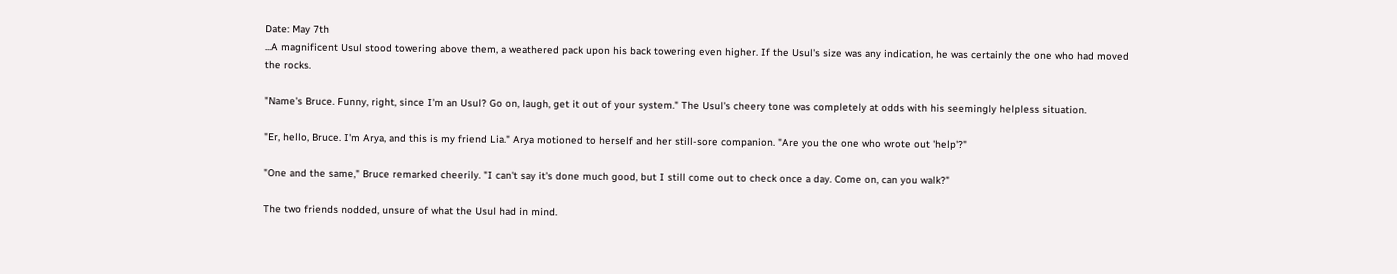Date: May 7th
...A magnificent Usul stood towering above them, a weathered pack upon his back towering even higher. If the Usul's size was any indication, he was certainly the one who had moved the rocks.

"Name's Bruce. Funny, right, since I'm an Usul? Go on, laugh, get it out of your system." The Usul's cheery tone was completely at odds with his seemingly helpless situation.

"Er, hello, Bruce. I'm Arya, and this is my friend Lia." Arya motioned to herself and her still-sore companion. "Are you the one who wrote out 'help'?"

"One and the same," Bruce remarked cheerily. "I can't say it's done much good, but I still come out to check once a day. Come on, can you walk?"

The two friends nodded, unsure of what the Usul had in mind.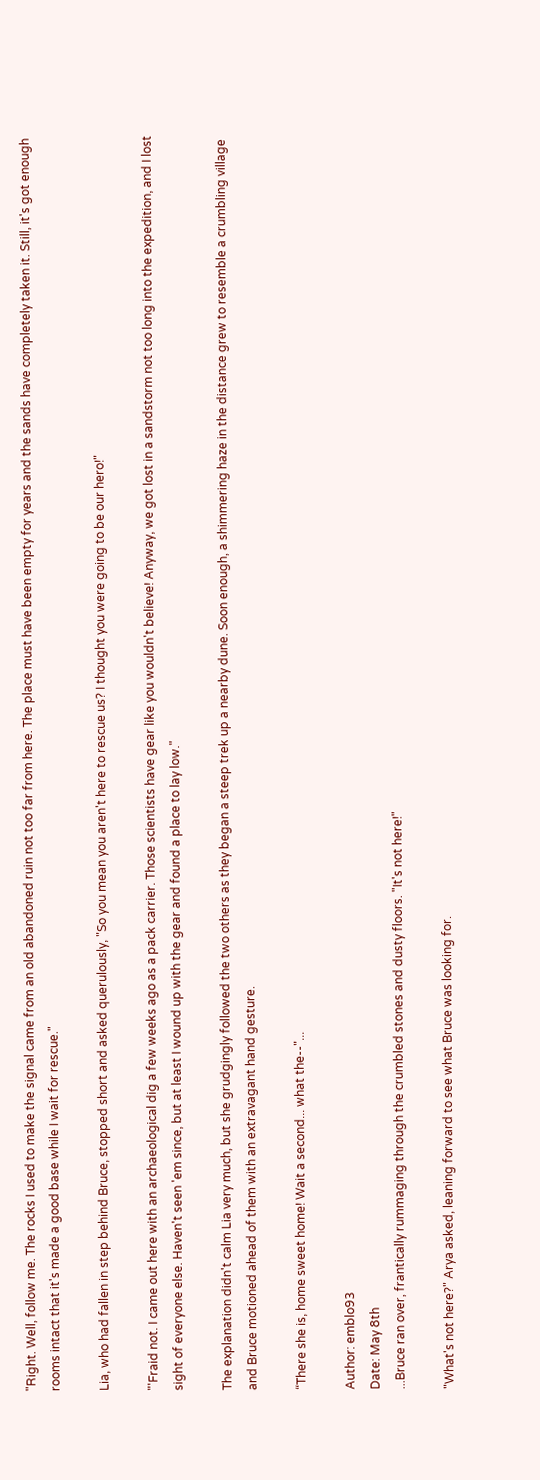"Right. Well, follow me. The rocks I used to make the signal came from an old abandoned ruin not too far from here. The place must have been empty for years and the sands have completely taken it. Still, it's got enough rooms intact that it's made a good base while I wait for rescue."

Lia, who had fallen in step behind Bruce, stopped short and asked querulously, "So you mean you aren't here to rescue us? I thought you were going to be our hero!"

"'Fraid not. I came out here with an archaeological dig a few weeks ago as a pack carrier. Those scientists have gear like you wouldn't believe! Anyway, we got lost in a sandstorm not too long into the expedition, and I lost sight of everyone else. Haven't seen 'em since, but at least I wound up with the gear and found a place to lay low."

The explanation didn't calm Lia very much, but she grudgingly followed the two others as they began a steep trek up a nearby dune. Soon enough, a shimmering haze in the distance grew to resemble a crumbling village and Bruce motioned ahead of them with an extravagant hand gesture.

“There she is, home sweet home! Wait a second... what the--"...

Author: emblo93
Date: May 8th
...Bruce ran over, frantically rummaging through the crumbled stones and dusty floors. "It's not here!"

"What's not here?" Arya asked, leaning forward to see what Bruce was looking for.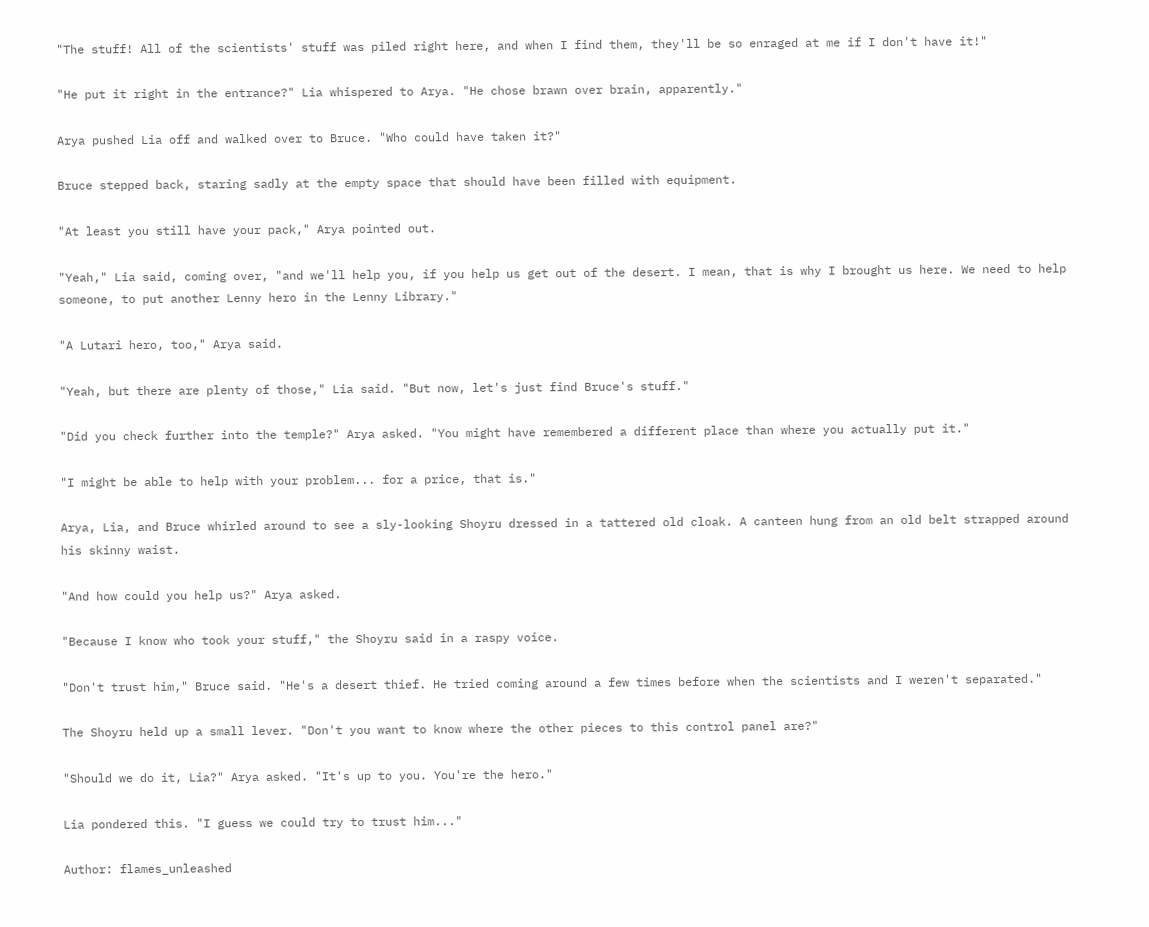"The stuff! All of the scientists' stuff was piled right here, and when I find them, they'll be so enraged at me if I don't have it!"

"He put it right in the entrance?" Lia whispered to Arya. "He chose brawn over brain, apparently."

Arya pushed Lia off and walked over to Bruce. "Who could have taken it?"

Bruce stepped back, staring sadly at the empty space that should have been filled with equipment.

"At least you still have your pack," Arya pointed out.

"Yeah," Lia said, coming over, "and we'll help you, if you help us get out of the desert. I mean, that is why I brought us here. We need to help someone, to put another Lenny hero in the Lenny Library."

"A Lutari hero, too," Arya said.

"Yeah, but there are plenty of those," Lia said. "But now, let's just find Bruce's stuff."

"Did you check further into the temple?" Arya asked. "You might have remembered a different place than where you actually put it."

"I might be able to help with your problem... for a price, that is."

Arya, Lia, and Bruce whirled around to see a sly-looking Shoyru dressed in a tattered old cloak. A canteen hung from an old belt strapped around his skinny waist.

"And how could you help us?" Arya asked.

"Because I know who took your stuff," the Shoyru said in a raspy voice.

"Don't trust him," Bruce said. "He's a desert thief. He tried coming around a few times before when the scientists and I weren't separated."

The Shoyru held up a small lever. "Don't you want to know where the other pieces to this control panel are?"

"Should we do it, Lia?" Arya asked. "It's up to you. You're the hero."

Lia pondered this. "I guess we could try to trust him..."

Author: flames_unleashed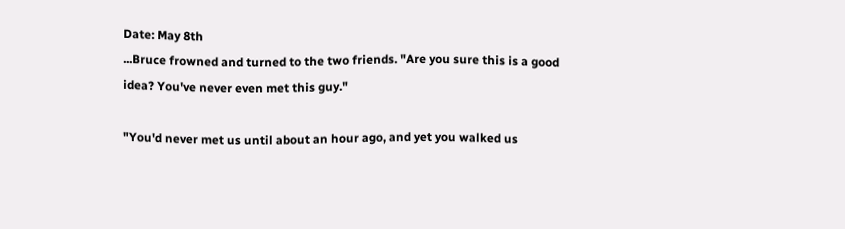Date: May 8th
...Bruce frowned and turned to the two friends. "Are you sure this is a good idea? You've never even met this guy."

"You'd never met us until about an hour ago, and yet you walked us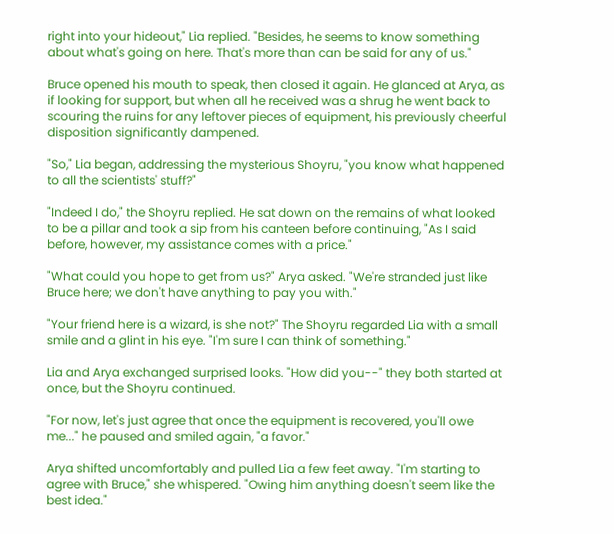right into your hideout," Lia replied. "Besides, he seems to know something about what's going on here. That's more than can be said for any of us."

Bruce opened his mouth to speak, then closed it again. He glanced at Arya, as if looking for support, but when all he received was a shrug he went back to scouring the ruins for any leftover pieces of equipment, his previously cheerful disposition significantly dampened.

"So," Lia began, addressing the mysterious Shoyru, "you know what happened to all the scientists' stuff?"

"Indeed I do," the Shoyru replied. He sat down on the remains of what looked to be a pillar and took a sip from his canteen before continuing, "As I said before, however, my assistance comes with a price."

"What could you hope to get from us?" Arya asked. "We're stranded just like Bruce here; we don't have anything to pay you with."

"Your friend here is a wizard, is she not?" The Shoyru regarded Lia with a small smile and a glint in his eye. "I'm sure I can think of something."

Lia and Arya exchanged surprised looks. "How did you--" they both started at once, but the Shoyru continued.

"For now, let's just agree that once the equipment is recovered, you'll owe me..." he paused and smiled again, "a favor."

Arya shifted uncomfortably and pulled Lia a few feet away. "I'm starting to agree with Bruce," she whispered. "Owing him anything doesn't seem like the best idea."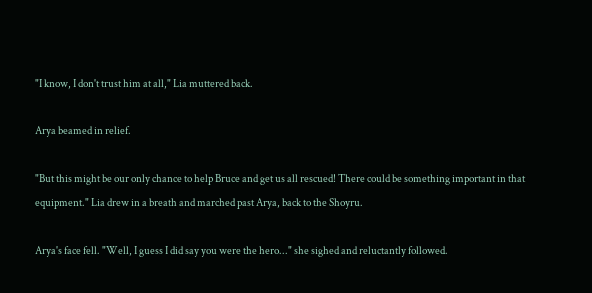"I know, I don't trust him at all," Lia muttered back.

Arya beamed in relief.

"But this might be our only chance to help Bruce and get us all rescued! There could be something important in that equipment." Lia drew in a breath and marched past Arya, back to the Shoyru.

Arya's face fell. "Well, I guess I did say you were the hero..." she sighed and reluctantly followed.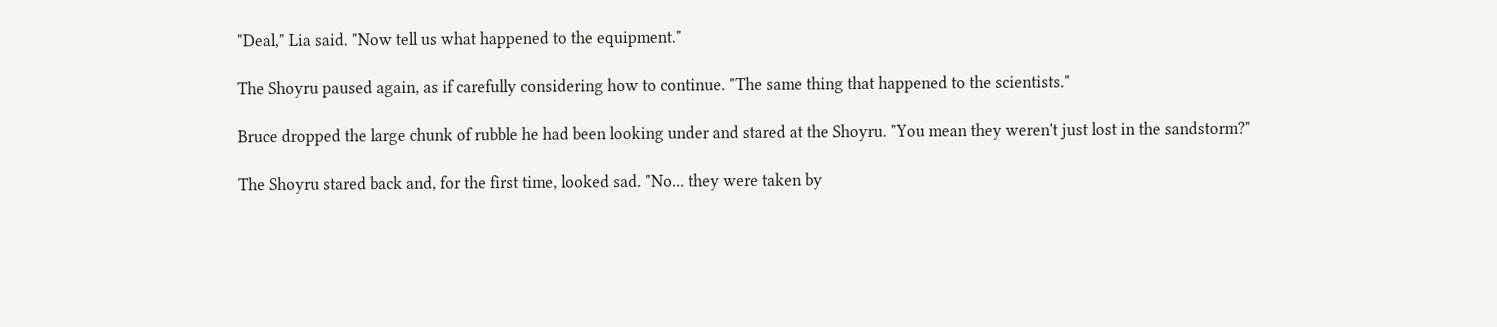"Deal," Lia said. "Now tell us what happened to the equipment."

The Shoyru paused again, as if carefully considering how to continue. "The same thing that happened to the scientists."

Bruce dropped the large chunk of rubble he had been looking under and stared at the Shoyru. "You mean they weren't just lost in the sandstorm?"

The Shoyru stared back and, for the first time, looked sad. "No... they were taken by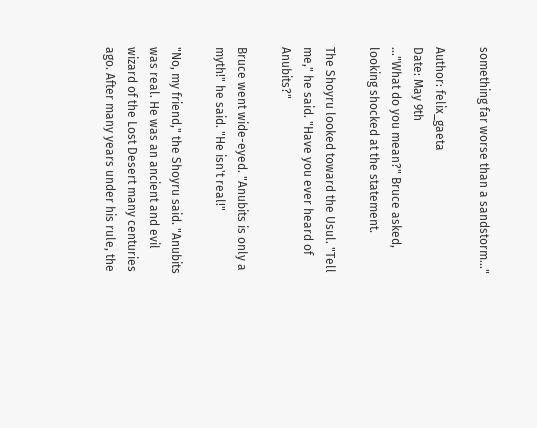something far worse than a sandstorm..."

Author: felix_gaeta
Date: May 9th
..."What do you mean?" Bruce asked, looking shocked at the statement.

The Shoyru looked toward the Usul. "Tell me," he said. "Have you ever heard of Anubits?"

Bruce went wide-eyed. "Anubits is only a myth!" he said. "He isn't real!"

"No, my friend," the Shoyru said. "Anubits was real. He was an ancient and evil wizard of the Lost Desert many centuries ago. After many years under his rule, the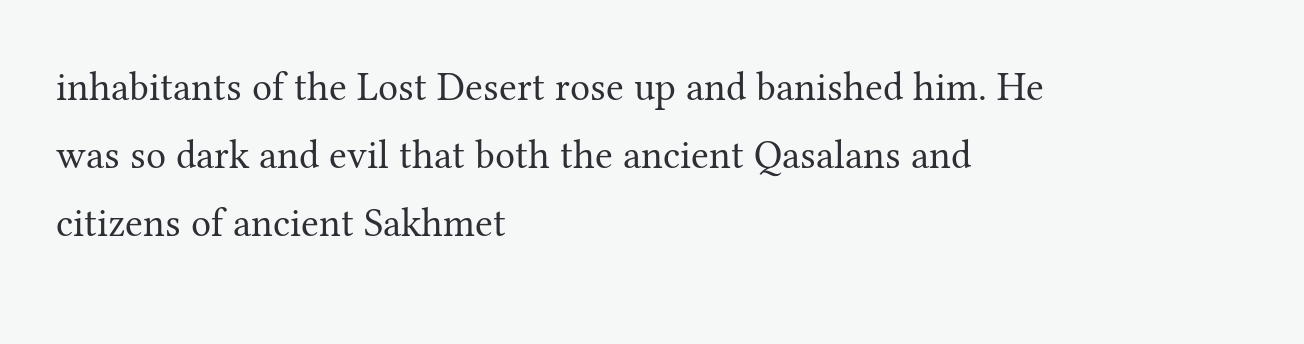inhabitants of the Lost Desert rose up and banished him. He was so dark and evil that both the ancient Qasalans and citizens of ancient Sakhmet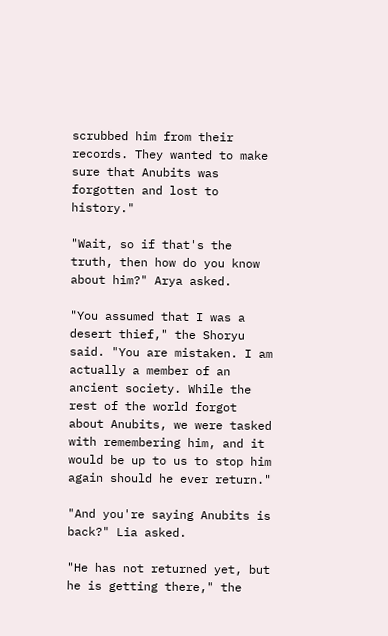scrubbed him from their records. They wanted to make sure that Anubits was forgotten and lost to history."

"Wait, so if that's the truth, then how do you know about him?" Arya asked.

"You assumed that I was a desert thief," the Shoryu said. "You are mistaken. I am actually a member of an ancient society. While the rest of the world forgot about Anubits, we were tasked with remembering him, and it would be up to us to stop him again should he ever return."

"And you're saying Anubits is back?" Lia asked.

"He has not returned yet, but he is getting there," the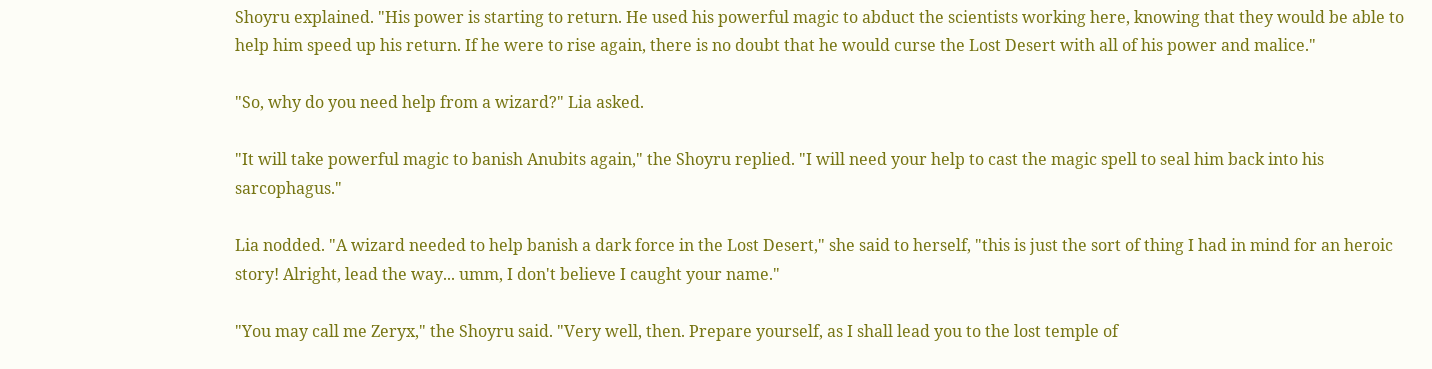Shoyru explained. "His power is starting to return. He used his powerful magic to abduct the scientists working here, knowing that they would be able to help him speed up his return. If he were to rise again, there is no doubt that he would curse the Lost Desert with all of his power and malice."

"So, why do you need help from a wizard?" Lia asked.

"It will take powerful magic to banish Anubits again," the Shoyru replied. "I will need your help to cast the magic spell to seal him back into his sarcophagus."

Lia nodded. "A wizard needed to help banish a dark force in the Lost Desert," she said to herself, "this is just the sort of thing I had in mind for an heroic story! Alright, lead the way... umm, I don't believe I caught your name."

"You may call me Zeryx," the Shoyru said. "Very well, then. Prepare yourself, as I shall lead you to the lost temple of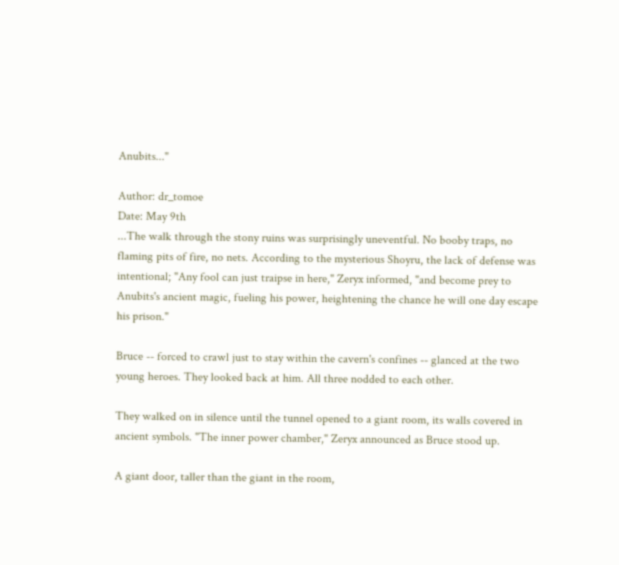Anubits..."

Author: dr_tomoe
Date: May 9th
...The walk through the stony ruins was surprisingly uneventful. No booby traps, no flaming pits of fire, no nets. According to the mysterious Shoyru, the lack of defense was intentional; "Any fool can just traipse in here," Zeryx informed, "and become prey to Anubits's ancient magic, fueling his power, heightening the chance he will one day escape his prison."

Bruce -- forced to crawl just to stay within the cavern's confines -- glanced at the two young heroes. They looked back at him. All three nodded to each other.

They walked on in silence until the tunnel opened to a giant room, its walls covered in ancient symbols. "The inner power chamber," Zeryx announced as Bruce stood up.

A giant door, taller than the giant in the room,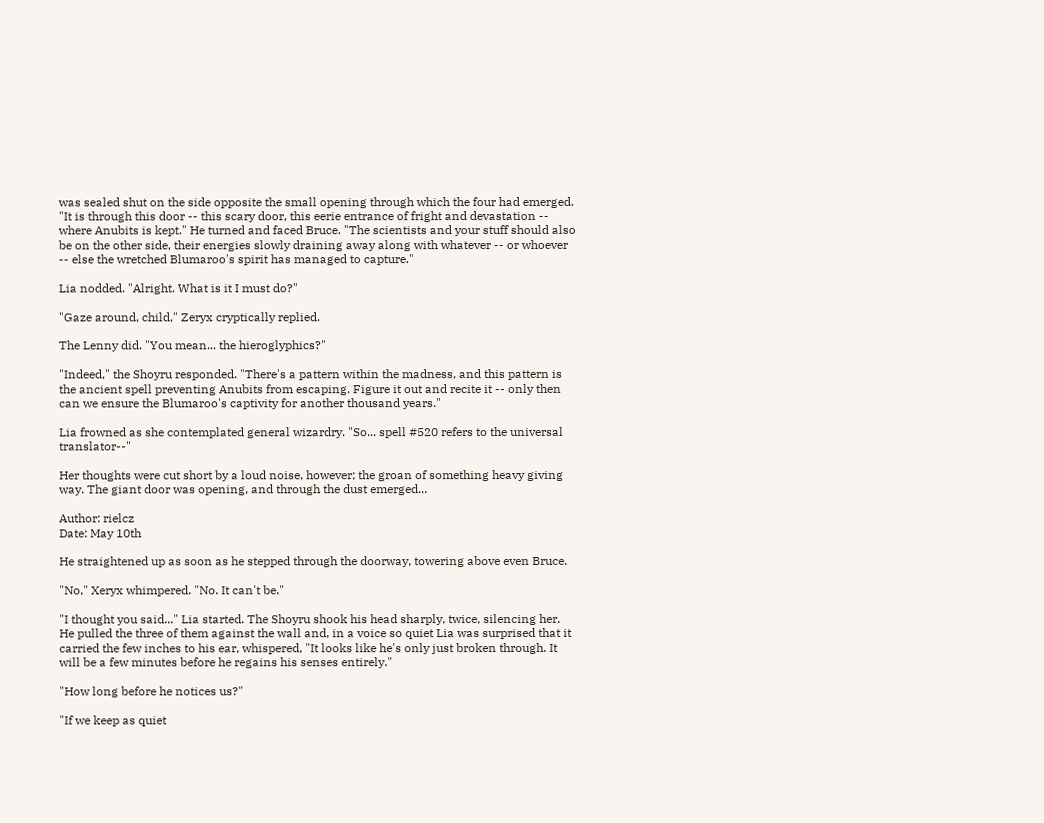was sealed shut on the side opposite the small opening through which the four had emerged. "It is through this door -- this scary door, this eerie entrance of fright and devastation -- where Anubits is kept." He turned and faced Bruce. "The scientists and your stuff should also be on the other side, their energies slowly draining away along with whatever -- or whoever -- else the wretched Blumaroo's spirit has managed to capture."

Lia nodded. "Alright. What is it I must do?"

"Gaze around, child," Zeryx cryptically replied.

The Lenny did. "You mean... the hieroglyphics?"

"Indeed," the Shoyru responded. "There's a pattern within the madness, and this pattern is the ancient spell preventing Anubits from escaping. Figure it out and recite it -- only then can we ensure the Blumaroo's captivity for another thousand years."

Lia frowned as she contemplated general wizardry. "So... spell #520 refers to the universal translator--"

Her thoughts were cut short by a loud noise, however; the groan of something heavy giving way. The giant door was opening, and through the dust emerged...

Author: rielcz
Date: May 10th

He straightened up as soon as he stepped through the doorway, towering above even Bruce.

"No," Xeryx whimpered. "No. It can't be."

"I thought you said..." Lia started. The Shoyru shook his head sharply, twice, silencing her. He pulled the three of them against the wall and, in a voice so quiet Lia was surprised that it carried the few inches to his ear, whispered, "It looks like he's only just broken through. It will be a few minutes before he regains his senses entirely."

"How long before he notices us?"

"If we keep as quiet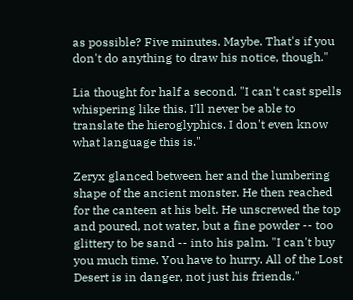as possible? Five minutes. Maybe. That's if you don't do anything to draw his notice, though."

Lia thought for half a second. "I can't cast spells whispering like this. I'll never be able to translate the hieroglyphics. I don't even know what language this is."

Zeryx glanced between her and the lumbering shape of the ancient monster. He then reached for the canteen at his belt. He unscrewed the top and poured, not water, but a fine powder -- too glittery to be sand -- into his palm. "I can't buy you much time. You have to hurry. All of the Lost Desert is in danger, not just his friends."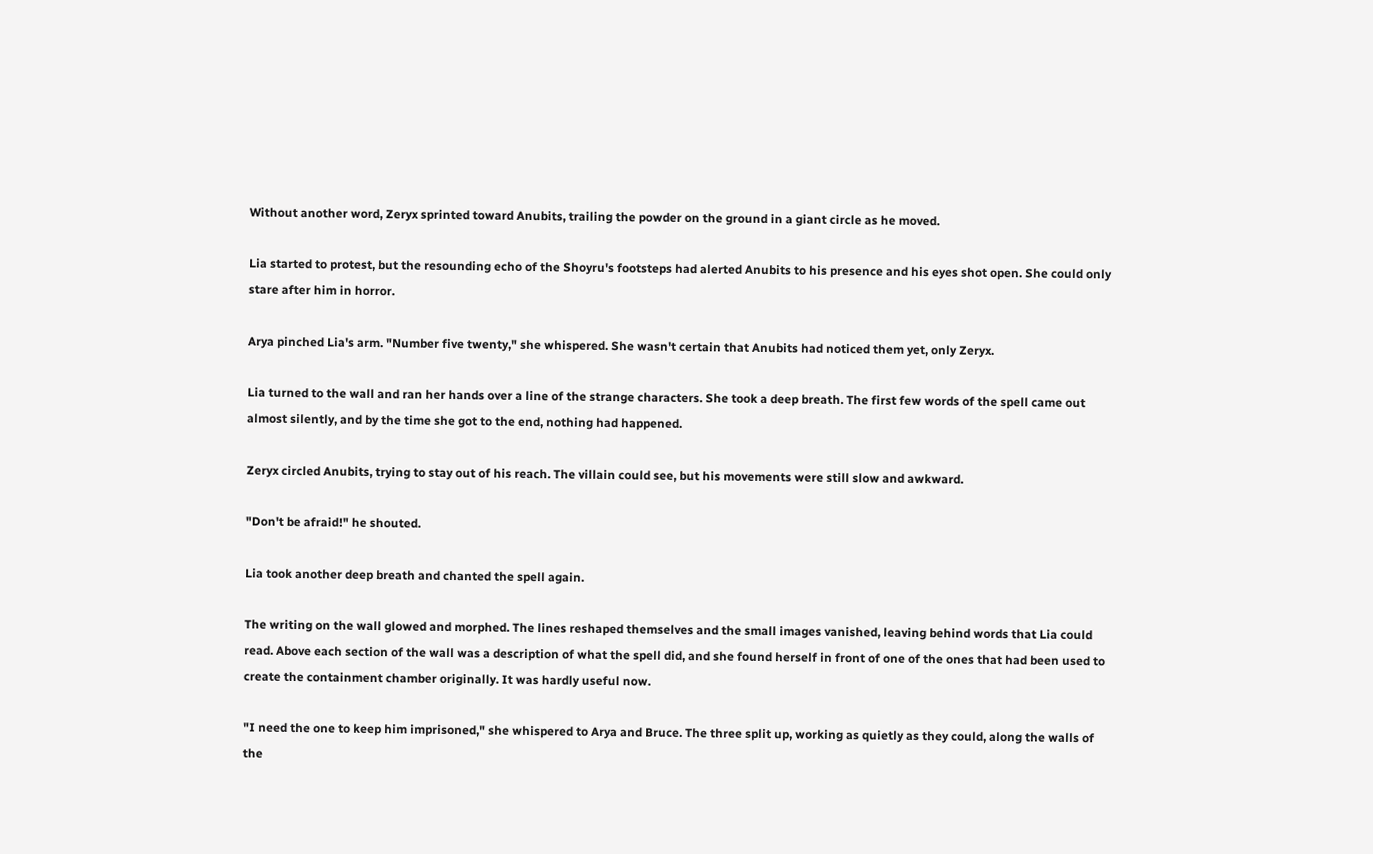Without another word, Zeryx sprinted toward Anubits, trailing the powder on the ground in a giant circle as he moved.

Lia started to protest, but the resounding echo of the Shoyru's footsteps had alerted Anubits to his presence and his eyes shot open. She could only stare after him in horror.

Arya pinched Lia's arm. "Number five twenty," she whispered. She wasn't certain that Anubits had noticed them yet, only Zeryx.

Lia turned to the wall and ran her hands over a line of the strange characters. She took a deep breath. The first few words of the spell came out almost silently, and by the time she got to the end, nothing had happened.

Zeryx circled Anubits, trying to stay out of his reach. The villain could see, but his movements were still slow and awkward.

"Don't be afraid!" he shouted.

Lia took another deep breath and chanted the spell again.

The writing on the wall glowed and morphed. The lines reshaped themselves and the small images vanished, leaving behind words that Lia could read. Above each section of the wall was a description of what the spell did, and she found herself in front of one of the ones that had been used to create the containment chamber originally. It was hardly useful now.

"I need the one to keep him imprisoned," she whispered to Arya and Bruce. The three split up, working as quietly as they could, along the walls of the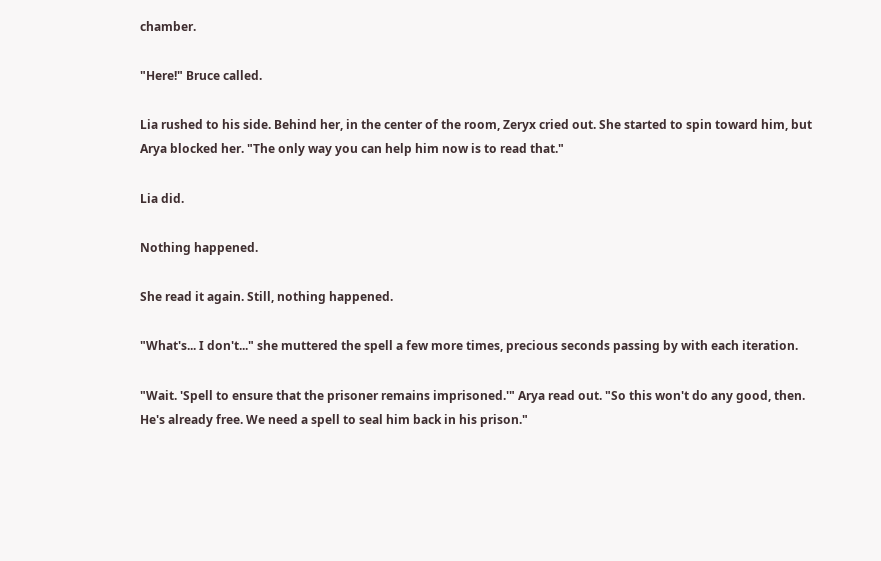chamber.

"Here!" Bruce called.

Lia rushed to his side. Behind her, in the center of the room, Zeryx cried out. She started to spin toward him, but Arya blocked her. "The only way you can help him now is to read that."

Lia did.

Nothing happened.

She read it again. Still, nothing happened.

"What's... I don't..." she muttered the spell a few more times, precious seconds passing by with each iteration.

"Wait. 'Spell to ensure that the prisoner remains imprisoned.'" Arya read out. "So this won't do any good, then. He's already free. We need a spell to seal him back in his prison."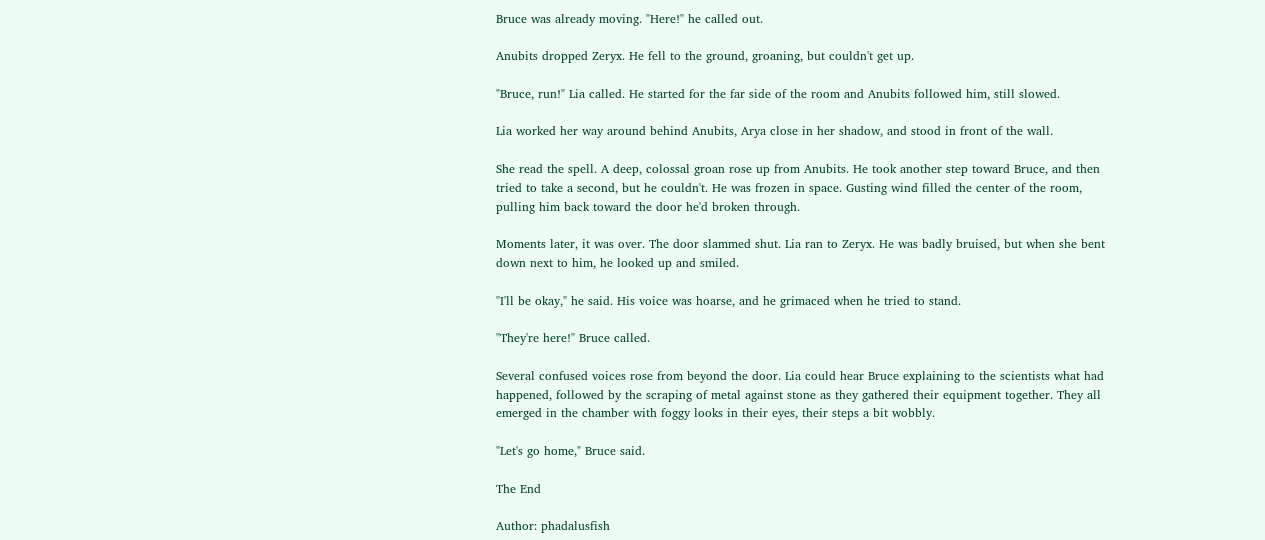Bruce was already moving. "Here!" he called out.

Anubits dropped Zeryx. He fell to the ground, groaning, but couldn't get up.

"Bruce, run!" Lia called. He started for the far side of the room and Anubits followed him, still slowed.

Lia worked her way around behind Anubits, Arya close in her shadow, and stood in front of the wall.

She read the spell. A deep, colossal groan rose up from Anubits. He took another step toward Bruce, and then tried to take a second, but he couldn't. He was frozen in space. Gusting wind filled the center of the room, pulling him back toward the door he'd broken through.

Moments later, it was over. The door slammed shut. Lia ran to Zeryx. He was badly bruised, but when she bent down next to him, he looked up and smiled.

"I'll be okay," he said. His voice was hoarse, and he grimaced when he tried to stand.

"They're here!" Bruce called.

Several confused voices rose from beyond the door. Lia could hear Bruce explaining to the scientists what had happened, followed by the scraping of metal against stone as they gathered their equipment together. They all emerged in the chamber with foggy looks in their eyes, their steps a bit wobbly.

"Let's go home," Bruce said.

The End

Author: phadalusfish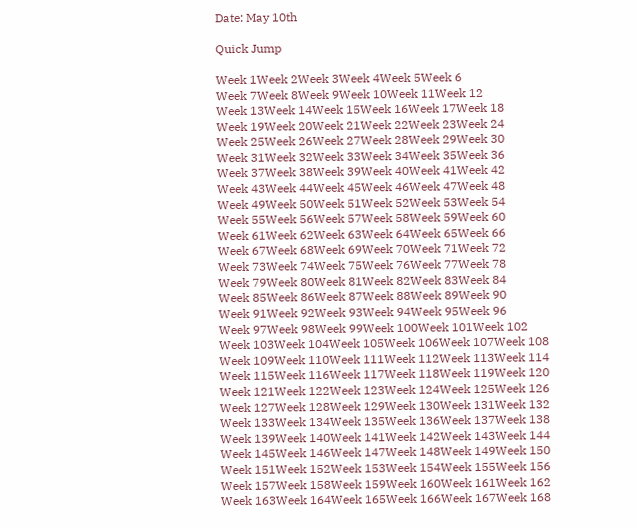Date: May 10th

Quick Jump

Week 1Week 2Week 3Week 4Week 5Week 6
Week 7Week 8Week 9Week 10Week 11Week 12
Week 13Week 14Week 15Week 16Week 17Week 18
Week 19Week 20Week 21Week 22Week 23Week 24
Week 25Week 26Week 27Week 28Week 29Week 30
Week 31Week 32Week 33Week 34Week 35Week 36
Week 37Week 38Week 39Week 40Week 41Week 42
Week 43Week 44Week 45Week 46Week 47Week 48
Week 49Week 50Week 51Week 52Week 53Week 54
Week 55Week 56Week 57Week 58Week 59Week 60
Week 61Week 62Week 63Week 64Week 65Week 66
Week 67Week 68Week 69Week 70Week 71Week 72
Week 73Week 74Week 75Week 76Week 77Week 78
Week 79Week 80Week 81Week 82Week 83Week 84
Week 85Week 86Week 87Week 88Week 89Week 90
Week 91Week 92Week 93Week 94Week 95Week 96
Week 97Week 98Week 99Week 100Week 101Week 102
Week 103Week 104Week 105Week 106Week 107Week 108
Week 109Week 110Week 111Week 112Week 113Week 114
Week 115Week 116Week 117Week 118Week 119Week 120
Week 121Week 122Week 123Week 124Week 125Week 126
Week 127Week 128Week 129Week 130Week 131Week 132
Week 133Week 134Week 135Week 136Week 137Week 138
Week 139Week 140Week 141Week 142Week 143Week 144
Week 145Week 146Week 147Week 148Week 149Week 150
Week 151Week 152Week 153Week 154Week 155Week 156
Week 157Week 158Week 159Week 160Week 161Week 162
Week 163Week 164Week 165Week 166Week 167Week 168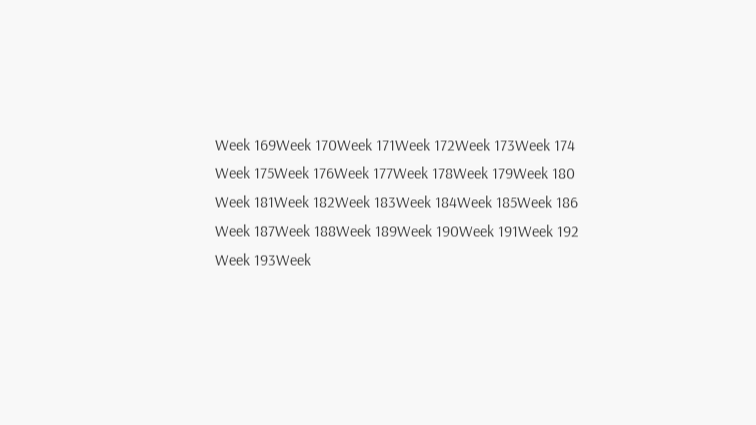Week 169Week 170Week 171Week 172Week 173Week 174
Week 175Week 176Week 177Week 178Week 179Week 180
Week 181Week 182Week 183Week 184Week 185Week 186
Week 187Week 188Week 189Week 190Week 191Week 192
Week 193Week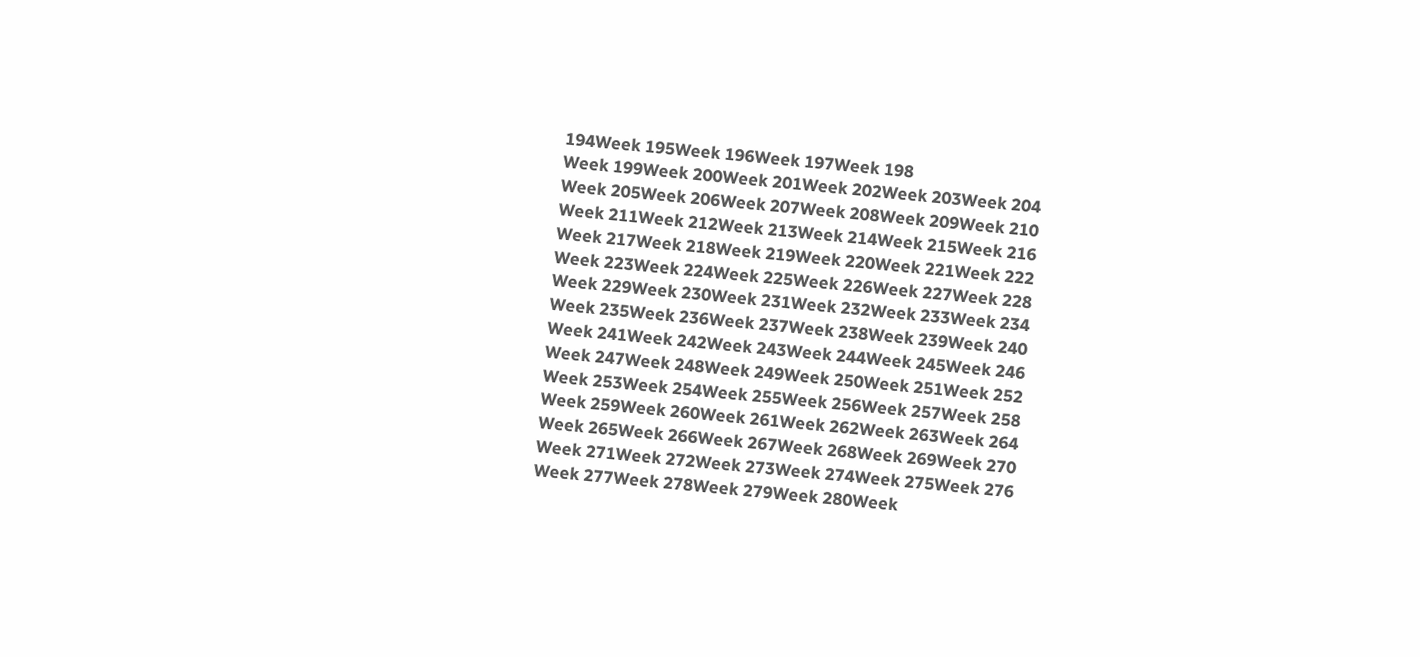194Week 195Week 196Week 197Week 198
Week 199Week 200Week 201Week 202Week 203Week 204
Week 205Week 206Week 207Week 208Week 209Week 210
Week 211Week 212Week 213Week 214Week 215Week 216
Week 217Week 218Week 219Week 220Week 221Week 222
Week 223Week 224Week 225Week 226Week 227Week 228
Week 229Week 230Week 231Week 232Week 233Week 234
Week 235Week 236Week 237Week 238Week 239Week 240
Week 241Week 242Week 243Week 244Week 245Week 246
Week 247Week 248Week 249Week 250Week 251Week 252
Week 253Week 254Week 255Week 256Week 257Week 258
Week 259Week 260Week 261Week 262Week 263Week 264
Week 265Week 266Week 267Week 268Week 269Week 270
Week 271Week 272Week 273Week 274Week 275Week 276
Week 277Week 278Week 279Week 280Week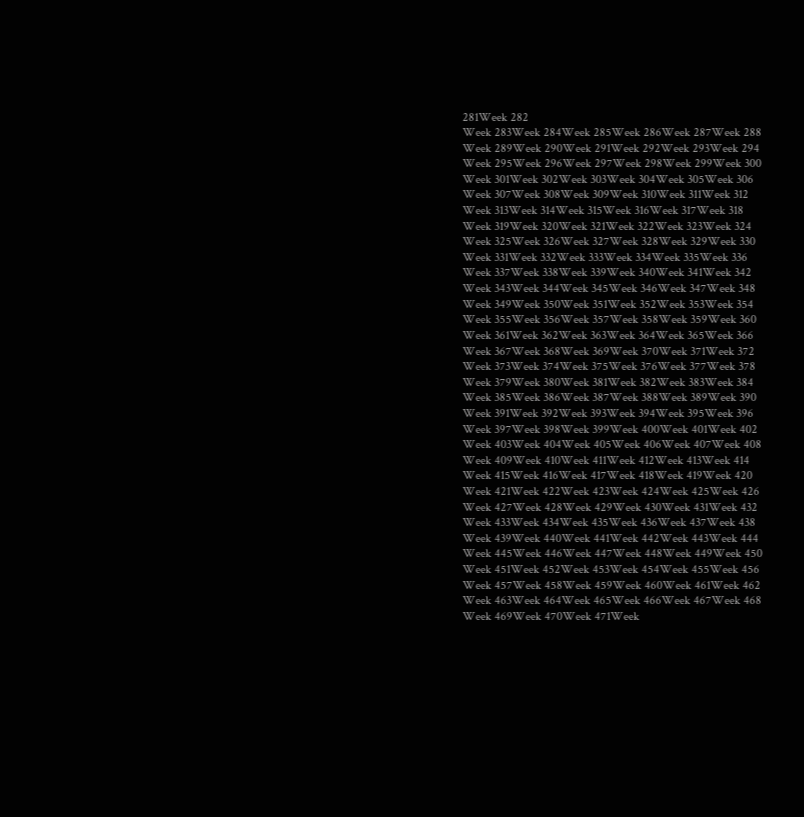281Week 282
Week 283Week 284Week 285Week 286Week 287Week 288
Week 289Week 290Week 291Week 292Week 293Week 294
Week 295Week 296Week 297Week 298Week 299Week 300
Week 301Week 302Week 303Week 304Week 305Week 306
Week 307Week 308Week 309Week 310Week 311Week 312
Week 313Week 314Week 315Week 316Week 317Week 318
Week 319Week 320Week 321Week 322Week 323Week 324
Week 325Week 326Week 327Week 328Week 329Week 330
Week 331Week 332Week 333Week 334Week 335Week 336
Week 337Week 338Week 339Week 340Week 341Week 342
Week 343Week 344Week 345Week 346Week 347Week 348
Week 349Week 350Week 351Week 352Week 353Week 354
Week 355Week 356Week 357Week 358Week 359Week 360
Week 361Week 362Week 363Week 364Week 365Week 366
Week 367Week 368Week 369Week 370Week 371Week 372
Week 373Week 374Week 375Week 376Week 377Week 378
Week 379Week 380Week 381Week 382Week 383Week 384
Week 385Week 386Week 387Week 388Week 389Week 390
Week 391Week 392Week 393Week 394Week 395Week 396
Week 397Week 398Week 399Week 400Week 401Week 402
Week 403Week 404Week 405Week 406Week 407Week 408
Week 409Week 410Week 411Week 412Week 413Week 414
Week 415Week 416Week 417Week 418Week 419Week 420
Week 421Week 422Week 423Week 424Week 425Week 426
Week 427Week 428Week 429Week 430Week 431Week 432
Week 433Week 434Week 435Week 436Week 437Week 438
Week 439Week 440Week 441Week 442Week 443Week 444
Week 445Week 446Week 447Week 448Week 449Week 450
Week 451Week 452Week 453Week 454Week 455Week 456
Week 457Week 458Week 459Week 460Week 461Week 462
Week 463Week 464Week 465Week 466Week 467Week 468
Week 469Week 470Week 471Week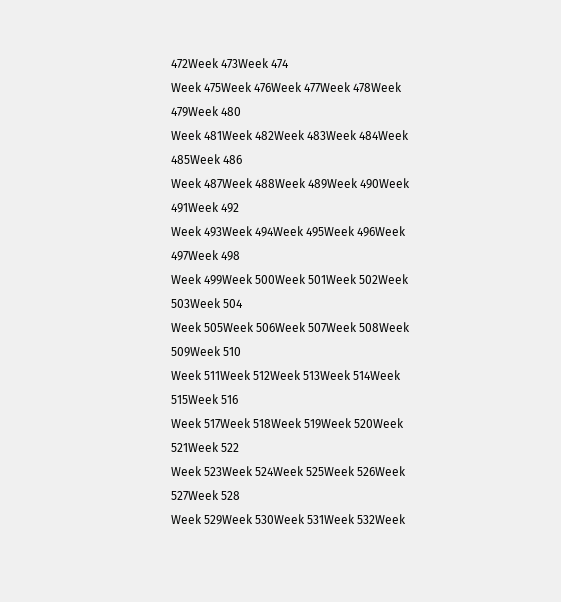472Week 473Week 474
Week 475Week 476Week 477Week 478Week 479Week 480
Week 481Week 482Week 483Week 484Week 485Week 486
Week 487Week 488Week 489Week 490Week 491Week 492
Week 493Week 494Week 495Week 496Week 497Week 498
Week 499Week 500Week 501Week 502Week 503Week 504
Week 505Week 506Week 507Week 508Week 509Week 510
Week 511Week 512Week 513Week 514Week 515Week 516
Week 517Week 518Week 519Week 520Week 521Week 522
Week 523Week 524Week 525Week 526Week 527Week 528
Week 529Week 530Week 531Week 532Week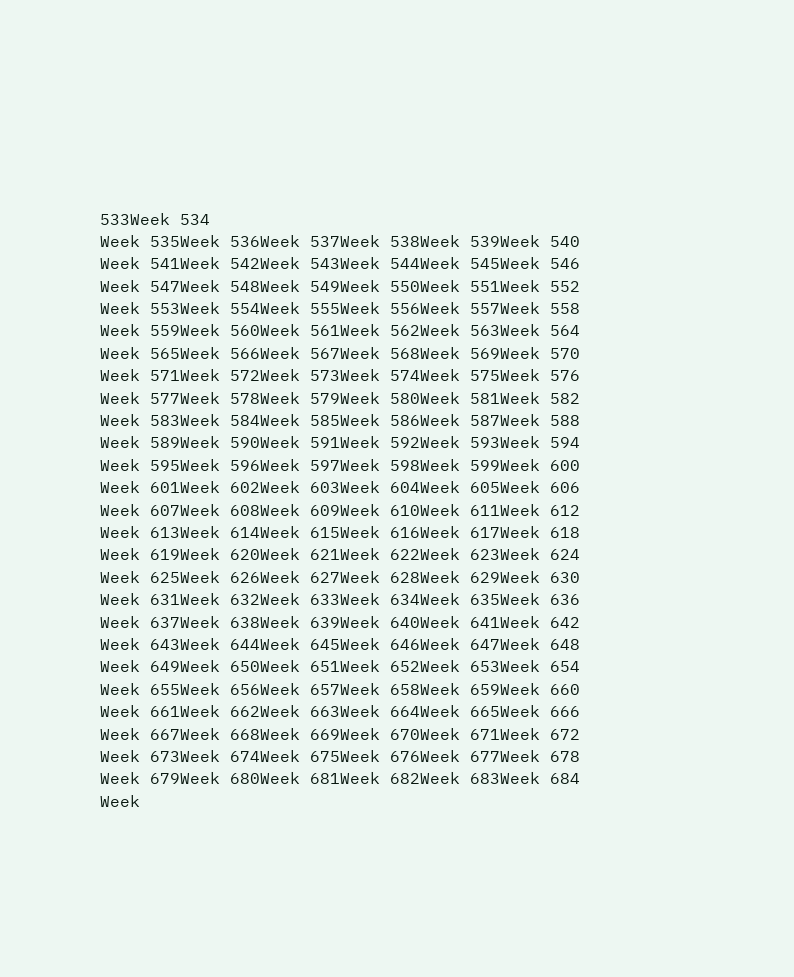533Week 534
Week 535Week 536Week 537Week 538Week 539Week 540
Week 541Week 542Week 543Week 544Week 545Week 546
Week 547Week 548Week 549Week 550Week 551Week 552
Week 553Week 554Week 555Week 556Week 557Week 558
Week 559Week 560Week 561Week 562Week 563Week 564
Week 565Week 566Week 567Week 568Week 569Week 570
Week 571Week 572Week 573Week 574Week 575Week 576
Week 577Week 578Week 579Week 580Week 581Week 582
Week 583Week 584Week 585Week 586Week 587Week 588
Week 589Week 590Week 591Week 592Week 593Week 594
Week 595Week 596Week 597Week 598Week 599Week 600
Week 601Week 602Week 603Week 604Week 605Week 606
Week 607Week 608Week 609Week 610Week 611Week 612
Week 613Week 614Week 615Week 616Week 617Week 618
Week 619Week 620Week 621Week 622Week 623Week 624
Week 625Week 626Week 627Week 628Week 629Week 630
Week 631Week 632Week 633Week 634Week 635Week 636
Week 637Week 638Week 639Week 640Week 641Week 642
Week 643Week 644Week 645Week 646Week 647Week 648
Week 649Week 650Week 651Week 652Week 653Week 654
Week 655Week 656Week 657Week 658Week 659Week 660
Week 661Week 662Week 663Week 664Week 665Week 666
Week 667Week 668Week 669Week 670Week 671Week 672
Week 673Week 674Week 675Week 676Week 677Week 678
Week 679Week 680Week 681Week 682Week 683Week 684
Week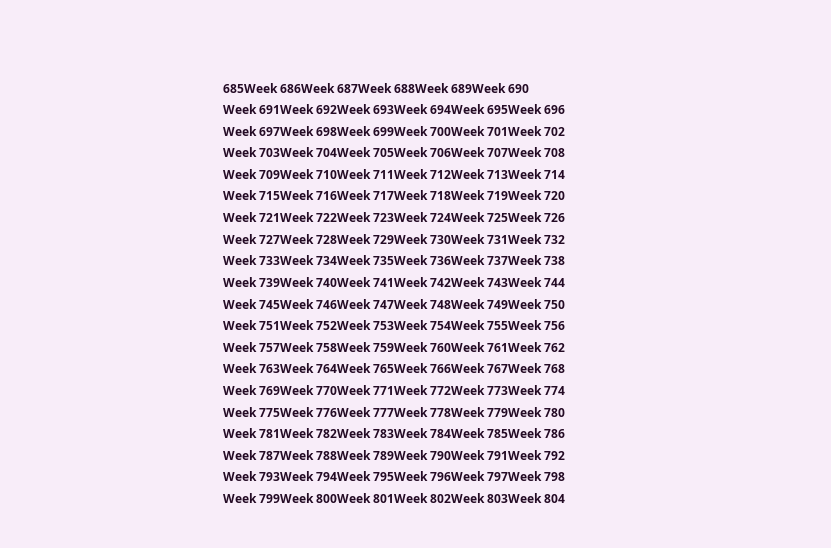685Week 686Week 687Week 688Week 689Week 690
Week 691Week 692Week 693Week 694Week 695Week 696
Week 697Week 698Week 699Week 700Week 701Week 702
Week 703Week 704Week 705Week 706Week 707Week 708
Week 709Week 710Week 711Week 712Week 713Week 714
Week 715Week 716Week 717Week 718Week 719Week 720
Week 721Week 722Week 723Week 724Week 725Week 726
Week 727Week 728Week 729Week 730Week 731Week 732
Week 733Week 734Week 735Week 736Week 737Week 738
Week 739Week 740Week 741Week 742Week 743Week 744
Week 745Week 746Week 747Week 748Week 749Week 750
Week 751Week 752Week 753Week 754Week 755Week 756
Week 757Week 758Week 759Week 760Week 761Week 762
Week 763Week 764Week 765Week 766Week 767Week 768
Week 769Week 770Week 771Week 772Week 773Week 774
Week 775Week 776Week 777Week 778Week 779Week 780
Week 781Week 782Week 783Week 784Week 785Week 786
Week 787Week 788Week 789Week 790Week 791Week 792
Week 793Week 794Week 795Week 796Week 797Week 798
Week 799Week 800Week 801Week 802Week 803Week 804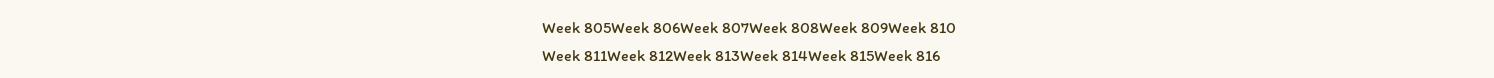Week 805Week 806Week 807Week 808Week 809Week 810
Week 811Week 812Week 813Week 814Week 815Week 816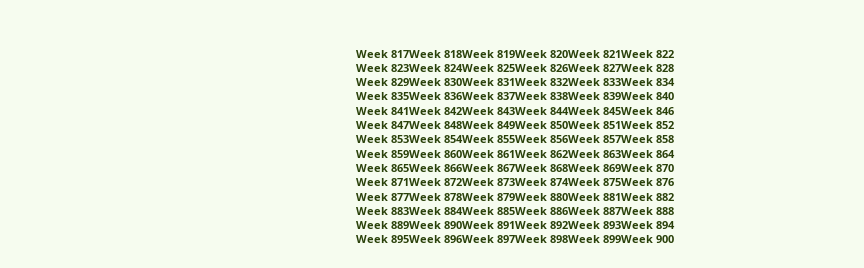Week 817Week 818Week 819Week 820Week 821Week 822
Week 823Week 824Week 825Week 826Week 827Week 828
Week 829Week 830Week 831Week 832Week 833Week 834
Week 835Week 836Week 837Week 838Week 839Week 840
Week 841Week 842Week 843Week 844Week 845Week 846
Week 847Week 848Week 849Week 850Week 851Week 852
Week 853Week 854Week 855Week 856Week 857Week 858
Week 859Week 860Week 861Week 862Week 863Week 864
Week 865Week 866Week 867Week 868Week 869Week 870
Week 871Week 872Week 873Week 874Week 875Week 876
Week 877Week 878Week 879Week 880Week 881Week 882
Week 883Week 884Week 885Week 886Week 887Week 888
Week 889Week 890Week 891Week 892Week 893Week 894
Week 895Week 896Week 897Week 898Week 899Week 900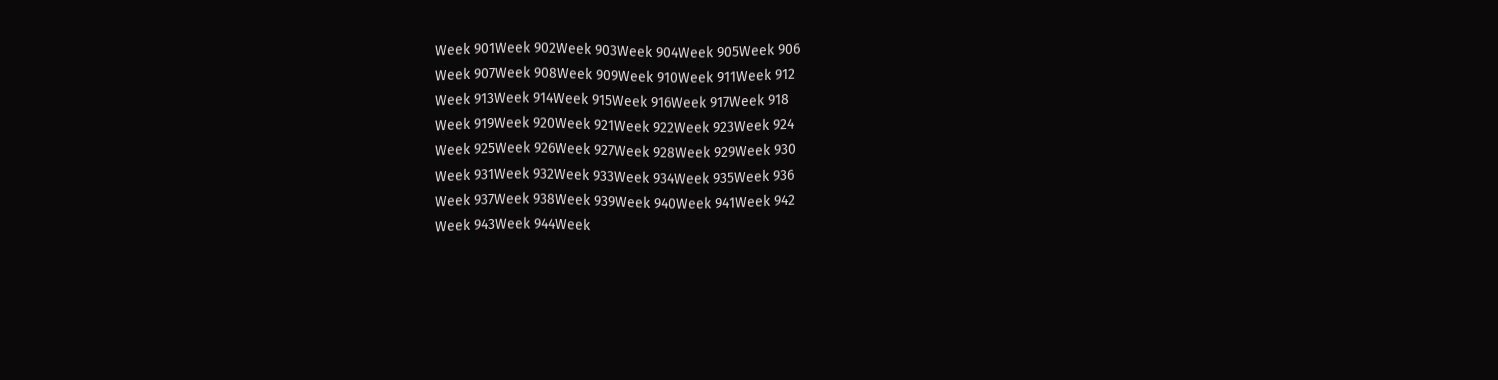Week 901Week 902Week 903Week 904Week 905Week 906
Week 907Week 908Week 909Week 910Week 911Week 912
Week 913Week 914Week 915Week 916Week 917Week 918
Week 919Week 920Week 921Week 922Week 923Week 924
Week 925Week 926Week 927Week 928Week 929Week 930
Week 931Week 932Week 933Week 934Week 935Week 936
Week 937Week 938Week 939Week 940Week 941Week 942
Week 943Week 944Week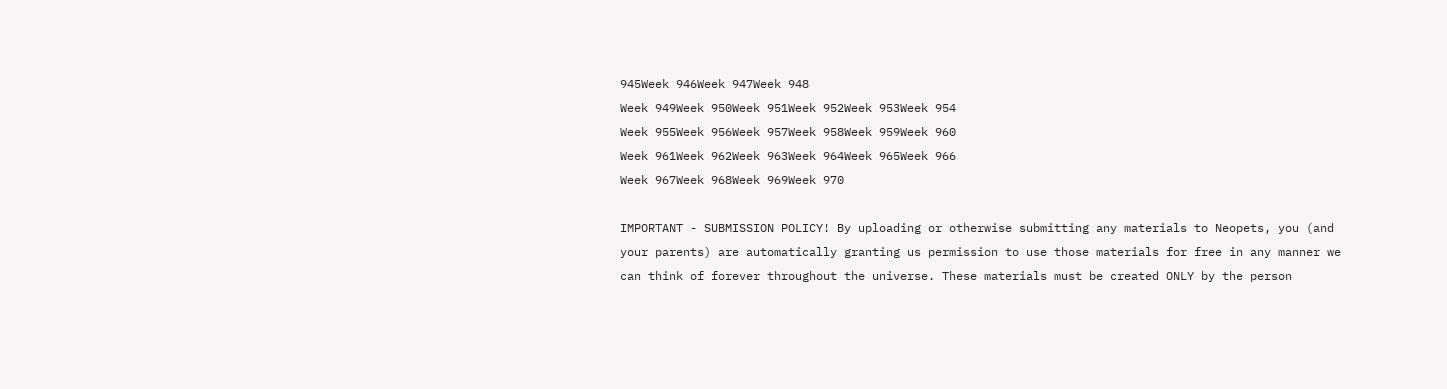945Week 946Week 947Week 948
Week 949Week 950Week 951Week 952Week 953Week 954
Week 955Week 956Week 957Week 958Week 959Week 960
Week 961Week 962Week 963Week 964Week 965Week 966
Week 967Week 968Week 969Week 970

IMPORTANT - SUBMISSION POLICY! By uploading or otherwise submitting any materials to Neopets, you (and your parents) are automatically granting us permission to use those materials for free in any manner we can think of forever throughout the universe. These materials must be created ONLY by the person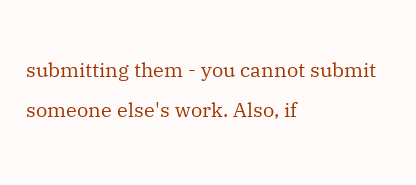submitting them - you cannot submit someone else's work. Also, if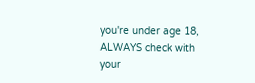you're under age 18, ALWAYS check with your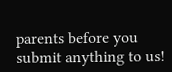parents before you submit anything to us!